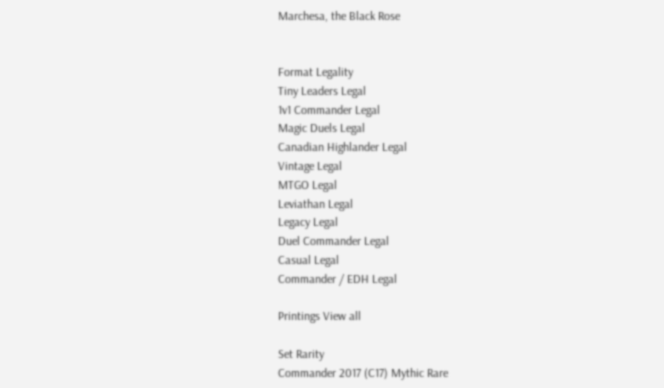Marchesa, the Black Rose


Format Legality
Tiny Leaders Legal
1v1 Commander Legal
Magic Duels Legal
Canadian Highlander Legal
Vintage Legal
MTGO Legal
Leviathan Legal
Legacy Legal
Duel Commander Legal
Casual Legal
Commander / EDH Legal

Printings View all

Set Rarity
Commander 2017 (C17) Mythic Rare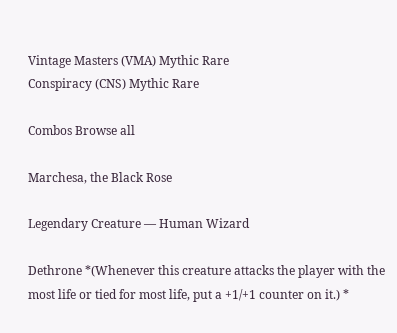Vintage Masters (VMA) Mythic Rare
Conspiracy (CNS) Mythic Rare

Combos Browse all

Marchesa, the Black Rose

Legendary Creature — Human Wizard

Dethrone *(Whenever this creature attacks the player with the most life or tied for most life, put a +1/+1 counter on it.) *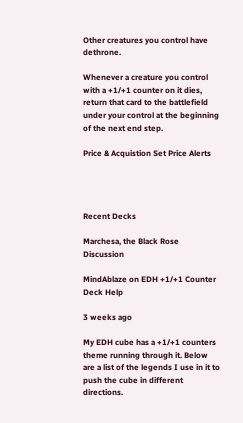Other creatures you control have dethrone.

Whenever a creature you control with a +1/+1 counter on it dies, return that card to the battlefield under your control at the beginning of the next end step.

Price & Acquistion Set Price Alerts




Recent Decks

Marchesa, the Black Rose Discussion

MindAblaze on EDH +1/+1 Counter Deck Help

3 weeks ago

My EDH cube has a +1/+1 counters theme running through it. Below are a list of the legends I use in it to push the cube in different directions.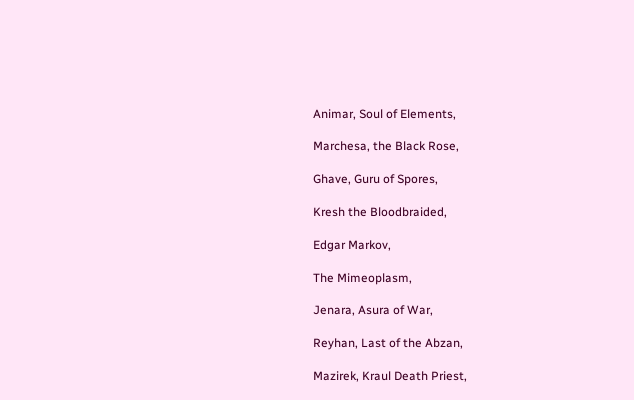Animar, Soul of Elements,

Marchesa, the Black Rose,

Ghave, Guru of Spores,

Kresh the Bloodbraided,

Edgar Markov,

The Mimeoplasm,

Jenara, Asura of War,

Reyhan, Last of the Abzan,

Mazirek, Kraul Death Priest,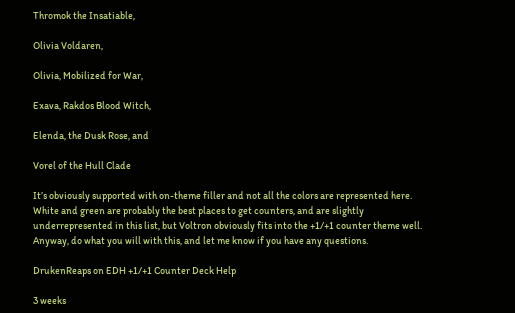Thromok the Insatiable,

Olivia Voldaren,

Olivia, Mobilized for War,

Exava, Rakdos Blood Witch,

Elenda, the Dusk Rose, and

Vorel of the Hull Clade

It’s obviously supported with on-theme filler and not all the colors are represented here. White and green are probably the best places to get counters, and are slightly underrepresented in this list, but Voltron obviously fits into the +1/+1 counter theme well. Anyway, do what you will with this, and let me know if you have any questions.

DrukenReaps on EDH +1/+1 Counter Deck Help

3 weeks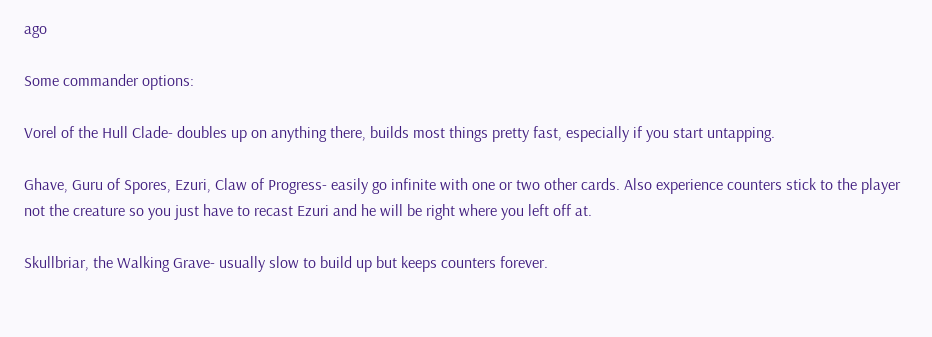ago

Some commander options:

Vorel of the Hull Clade- doubles up on anything there, builds most things pretty fast, especially if you start untapping.

Ghave, Guru of Spores, Ezuri, Claw of Progress- easily go infinite with one or two other cards. Also experience counters stick to the player not the creature so you just have to recast Ezuri and he will be right where you left off at.

Skullbriar, the Walking Grave- usually slow to build up but keeps counters forever.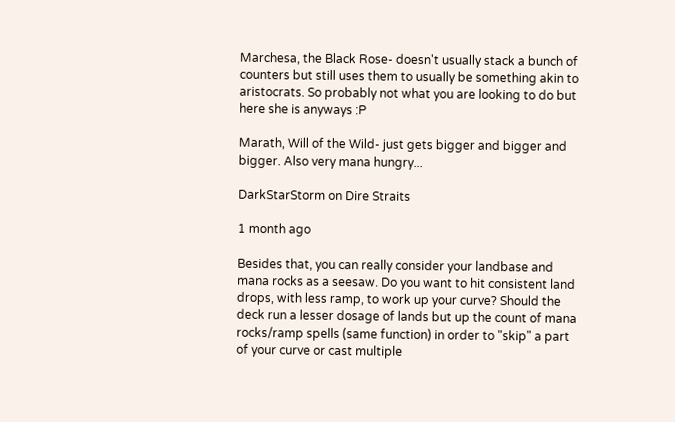Marchesa, the Black Rose- doesn't usually stack a bunch of counters but still uses them to usually be something akin to aristocrats. So probably not what you are looking to do but here she is anyways :P

Marath, Will of the Wild- just gets bigger and bigger and bigger. Also very mana hungry...

DarkStarStorm on Dire Straits

1 month ago

Besides that, you can really consider your landbase and mana rocks as a seesaw. Do you want to hit consistent land drops, with less ramp, to work up your curve? Should the deck run a lesser dosage of lands but up the count of mana rocks/ramp spells (same function) in order to "skip" a part of your curve or cast multiple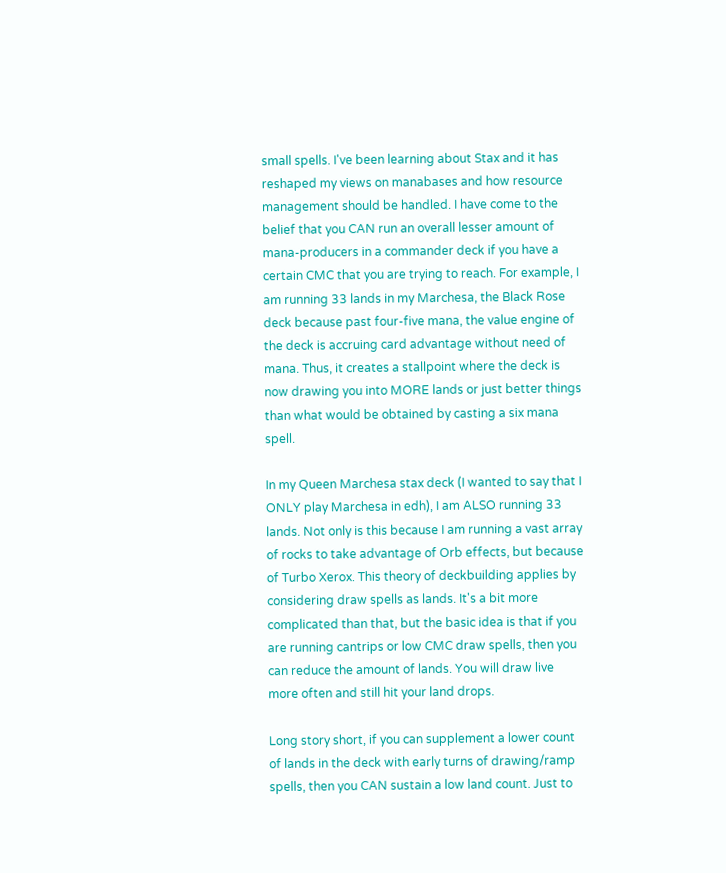small spells. I've been learning about Stax and it has reshaped my views on manabases and how resource management should be handled. I have come to the belief that you CAN run an overall lesser amount of mana-producers in a commander deck if you have a certain CMC that you are trying to reach. For example, I am running 33 lands in my Marchesa, the Black Rose deck because past four-five mana, the value engine of the deck is accruing card advantage without need of mana. Thus, it creates a stallpoint where the deck is now drawing you into MORE lands or just better things than what would be obtained by casting a six mana spell.

In my Queen Marchesa stax deck (I wanted to say that I ONLY play Marchesa in edh), I am ALSO running 33 lands. Not only is this because I am running a vast array of rocks to take advantage of Orb effects, but because of Turbo Xerox. This theory of deckbuilding applies by considering draw spells as lands. It's a bit more complicated than that, but the basic idea is that if you are running cantrips or low CMC draw spells, then you can reduce the amount of lands. You will draw live more often and still hit your land drops.

Long story short, if you can supplement a lower count of lands in the deck with early turns of drawing/ramp spells, then you CAN sustain a low land count. Just to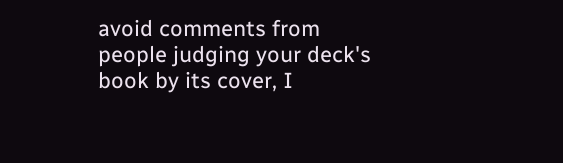avoid comments from people judging your deck's book by its cover, I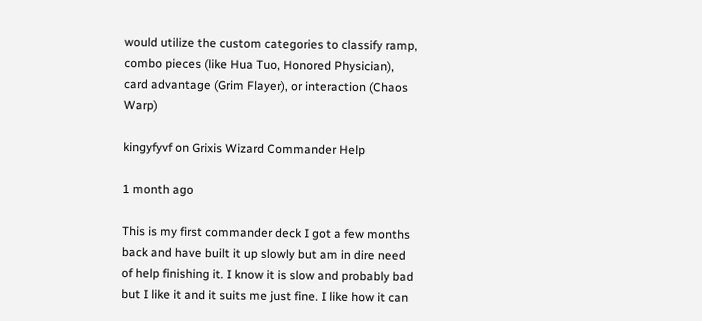would utilize the custom categories to classify ramp, combo pieces (like Hua Tuo, Honored Physician), card advantage (Grim Flayer), or interaction (Chaos Warp)

kingyfyvf on Grixis Wizard Commander Help

1 month ago

This is my first commander deck I got a few months back and have built it up slowly but am in dire need of help finishing it. I know it is slow and probably bad but I like it and it suits me just fine. I like how it can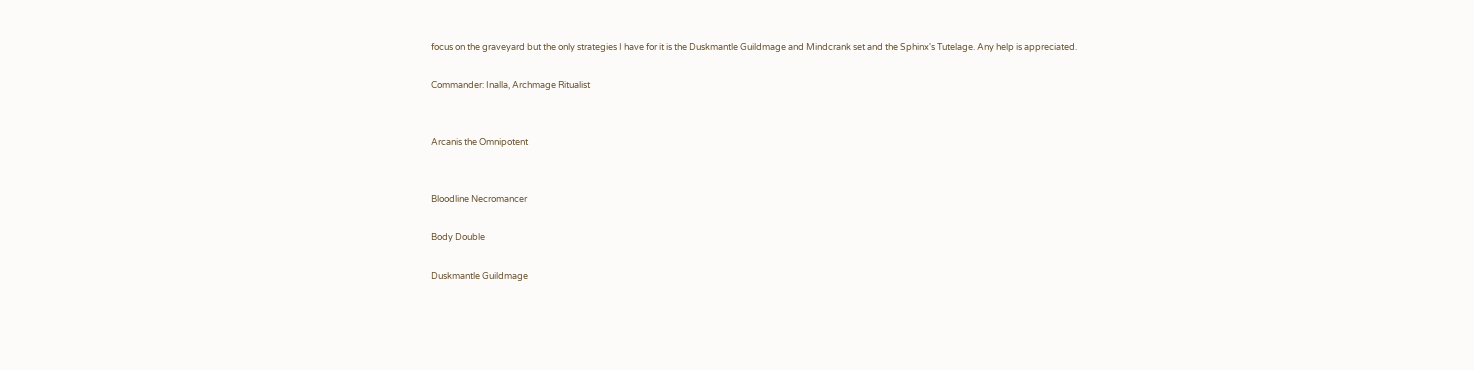focus on the graveyard but the only strategies I have for it is the Duskmantle Guildmage and Mindcrank set and the Sphinx's Tutelage. Any help is appreciated.

Commander: Inalla, Archmage Ritualist


Arcanis the Omnipotent


Bloodline Necromancer

Body Double

Duskmantle Guildmage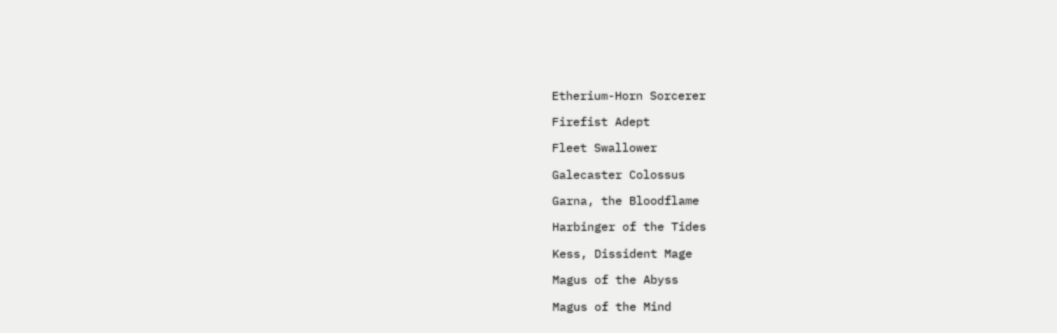Etherium-Horn Sorcerer

Firefist Adept

Fleet Swallower

Galecaster Colossus

Garna, the Bloodflame

Harbinger of the Tides

Kess, Dissident Mage

Magus of the Abyss

Magus of the Mind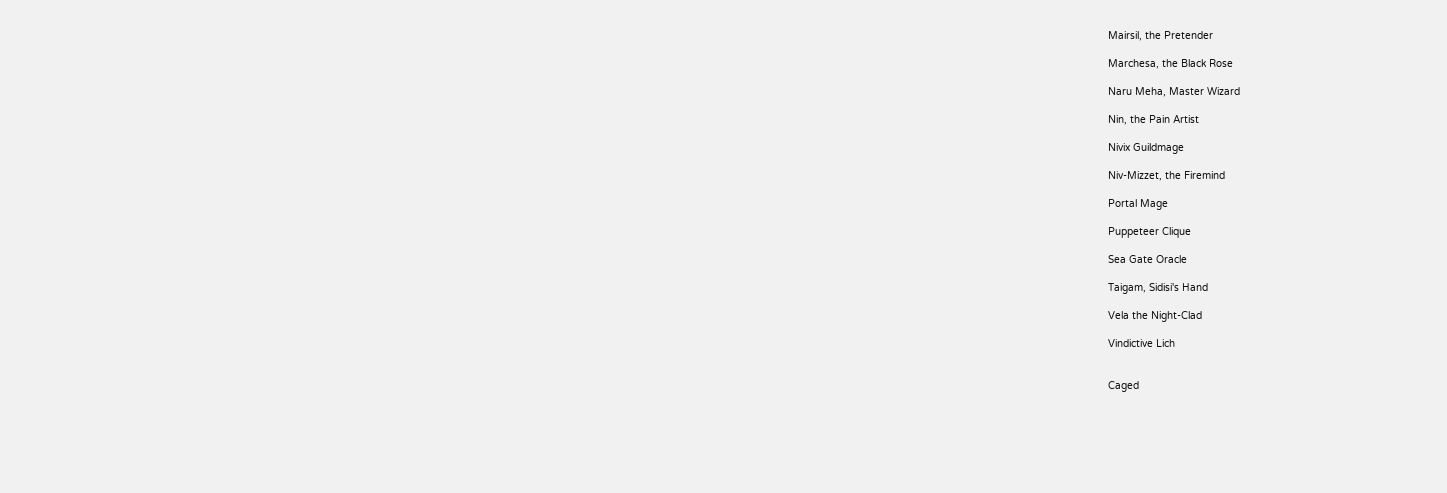Mairsil, the Pretender

Marchesa, the Black Rose

Naru Meha, Master Wizard

Nin, the Pain Artist

Nivix Guildmage

Niv-Mizzet, the Firemind

Portal Mage

Puppeteer Clique

Sea Gate Oracle

Taigam, Sidisi's Hand

Vela the Night-Clad

Vindictive Lich


Caged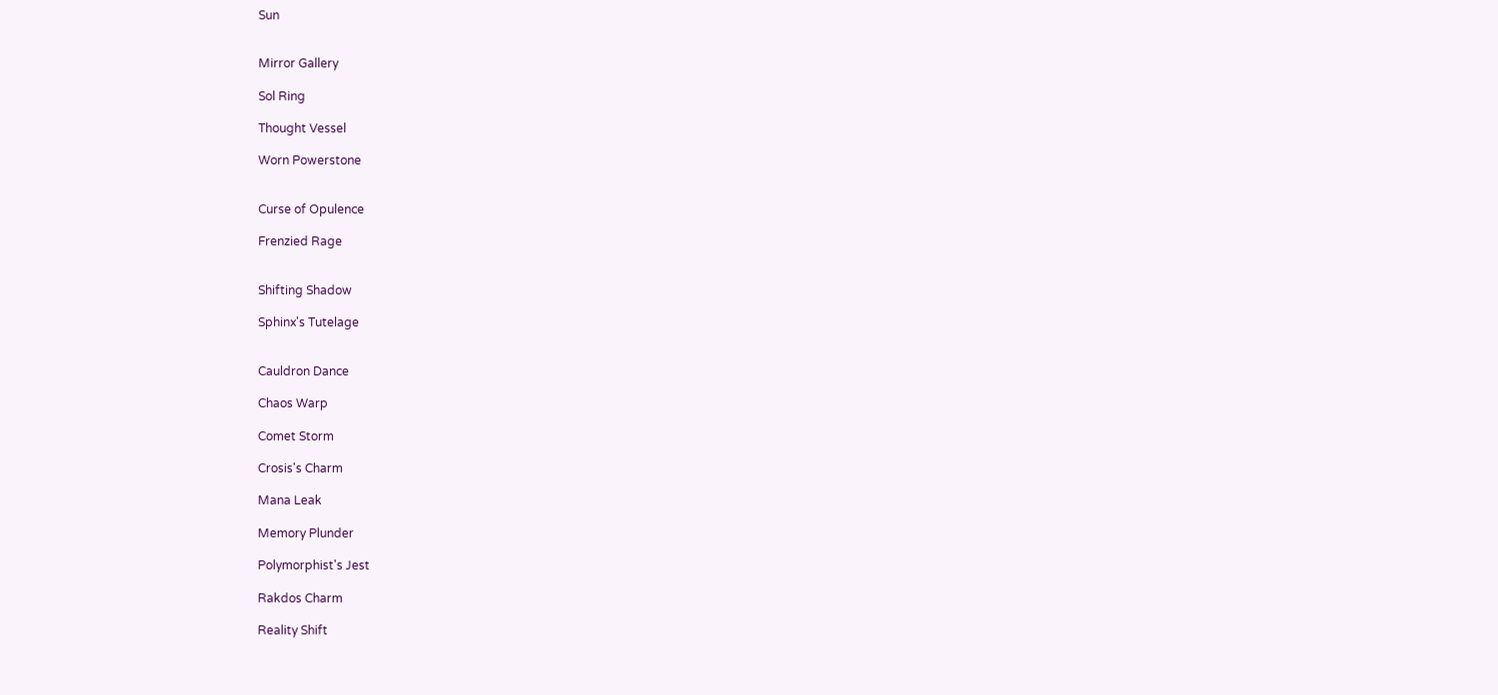Sun


Mirror Gallery

Sol Ring

Thought Vessel

Worn Powerstone


Curse of Opulence

Frenzied Rage


Shifting Shadow

Sphinx's Tutelage


Cauldron Dance

Chaos Warp

Comet Storm

Crosis's Charm

Mana Leak

Memory Plunder

Polymorphist's Jest

Rakdos Charm

Reality Shift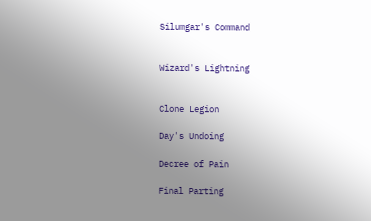Silumgar's Command


Wizard's Lightning


Clone Legion

Day's Undoing

Decree of Pain

Final Parting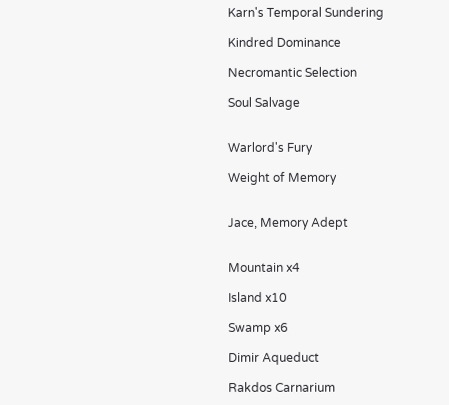Karn's Temporal Sundering

Kindred Dominance

Necromantic Selection

Soul Salvage


Warlord's Fury

Weight of Memory


Jace, Memory Adept


Mountain x4

Island x10

Swamp x6

Dimir Aqueduct

Rakdos Carnarium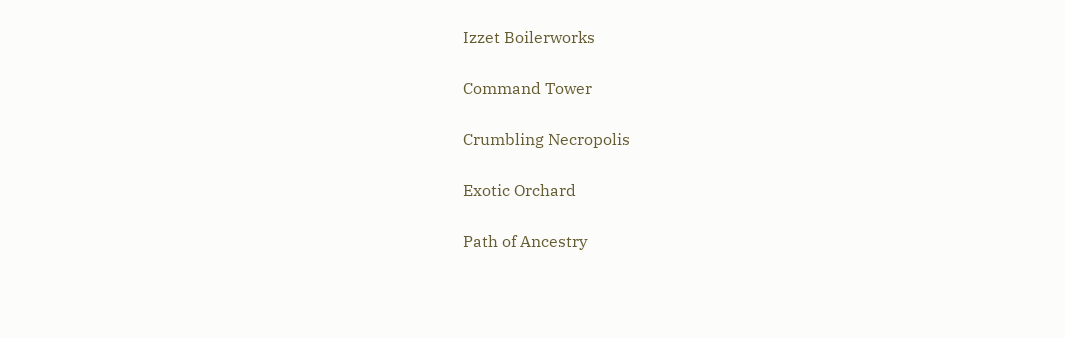Izzet Boilerworks

Command Tower

Crumbling Necropolis

Exotic Orchard

Path of Ancestry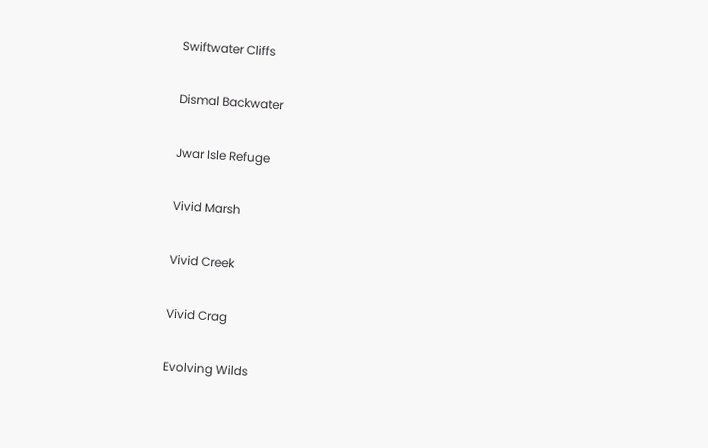Swiftwater Cliffs

Dismal Backwater

Jwar Isle Refuge

Vivid Marsh

Vivid Creek

Vivid Crag

Evolving Wilds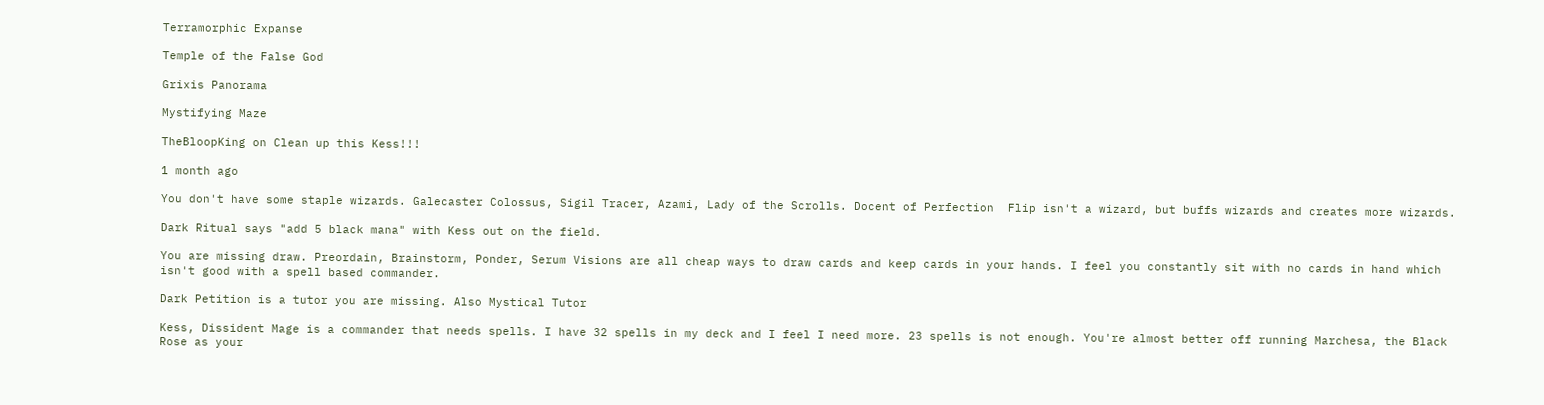Terramorphic Expanse

Temple of the False God

Grixis Panorama

Mystifying Maze

TheBloopKing on Clean up this Kess!!!

1 month ago

You don't have some staple wizards. Galecaster Colossus, Sigil Tracer, Azami, Lady of the Scrolls. Docent of Perfection  Flip isn't a wizard, but buffs wizards and creates more wizards.

Dark Ritual says "add 5 black mana" with Kess out on the field.

You are missing draw. Preordain, Brainstorm, Ponder, Serum Visions are all cheap ways to draw cards and keep cards in your hands. I feel you constantly sit with no cards in hand which isn't good with a spell based commander.

Dark Petition is a tutor you are missing. Also Mystical Tutor

Kess, Dissident Mage is a commander that needs spells. I have 32 spells in my deck and I feel I need more. 23 spells is not enough. You're almost better off running Marchesa, the Black Rose as your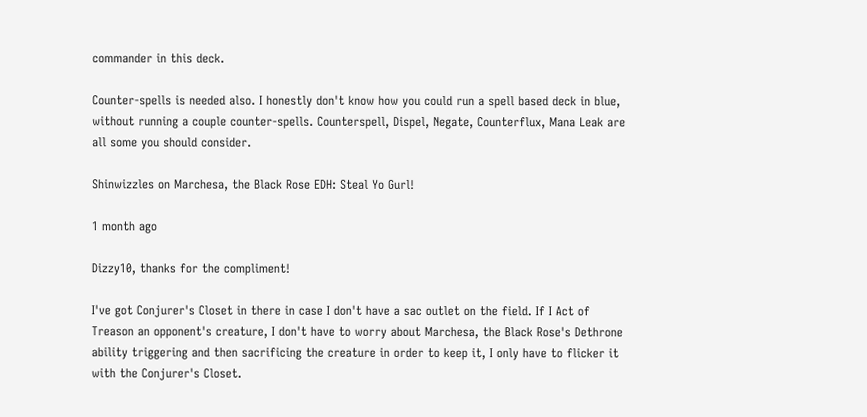commander in this deck.

Counter-spells is needed also. I honestly don't know how you could run a spell based deck in blue, without running a couple counter-spells. Counterspell, Dispel, Negate, Counterflux, Mana Leak are all some you should consider.

Shinwizzles on Marchesa, the Black Rose EDH: Steal Yo Gurl!

1 month ago

Dizzy10, thanks for the compliment!

I've got Conjurer's Closet in there in case I don't have a sac outlet on the field. If I Act of Treason an opponent's creature, I don't have to worry about Marchesa, the Black Rose's Dethrone ability triggering and then sacrificing the creature in order to keep it, I only have to flicker it with the Conjurer's Closet.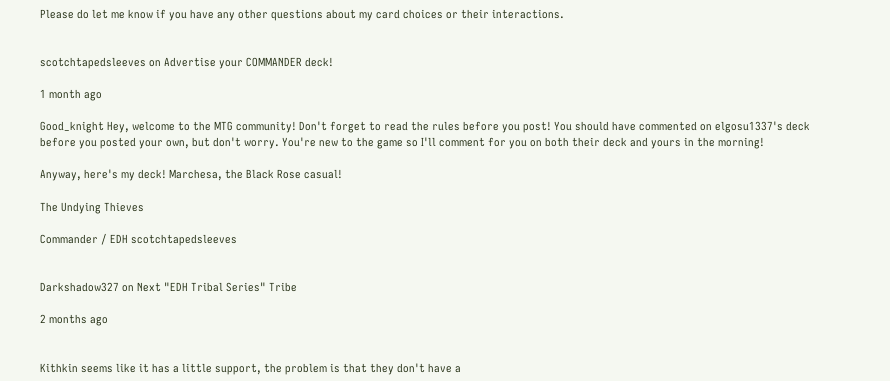Please do let me know if you have any other questions about my card choices or their interactions.


scotchtapedsleeves on Advertise your COMMANDER deck!

1 month ago

Good_knight Hey, welcome to the MTG community! Don't forget to read the rules before you post! You should have commented on elgosu1337's deck before you posted your own, but don't worry. You're new to the game so I'll comment for you on both their deck and yours in the morning!

Anyway, here's my deck! Marchesa, the Black Rose casual!

The Undying Thieves

Commander / EDH scotchtapedsleeves


Darkshadow327 on Next "EDH Tribal Series" Tribe

2 months ago


Kithkin seems like it has a little support, the problem is that they don't have a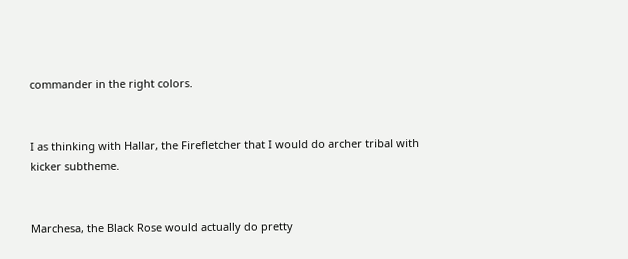commander in the right colors.


I as thinking with Hallar, the Firefletcher that I would do archer tribal with kicker subtheme.


Marchesa, the Black Rose would actually do pretty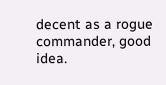decent as a rogue commander, good idea.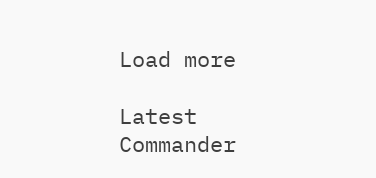Load more

Latest Commander